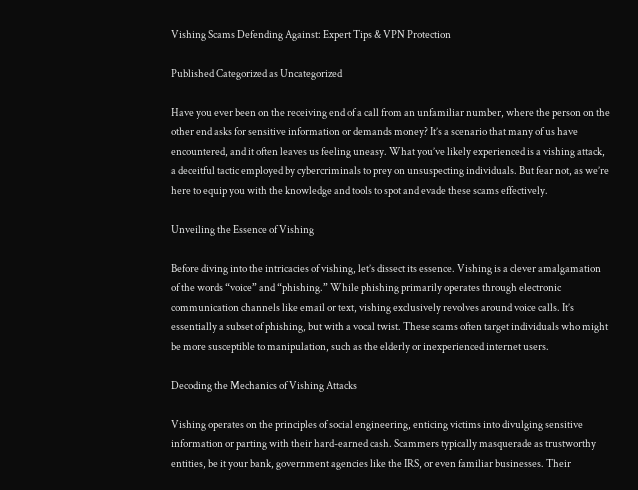Vishing Scams Defending Against: Expert Tips & VPN Protection

Published Categorized as Uncategorized

Have you ever been on the receiving end of a call from an unfamiliar number, where the person on the other end asks for sensitive information or demands money? It’s a scenario that many of us have encountered, and it often leaves us feeling uneasy. What you’ve likely experienced is a vishing attack, a deceitful tactic employed by cybercriminals to prey on unsuspecting individuals. But fear not, as we’re here to equip you with the knowledge and tools to spot and evade these scams effectively.

Unveiling the Essence of Vishing

Before diving into the intricacies of vishing, let’s dissect its essence. Vishing is a clever amalgamation of the words “voice” and “phishing.” While phishing primarily operates through electronic communication channels like email or text, vishing exclusively revolves around voice calls. It’s essentially a subset of phishing, but with a vocal twist. These scams often target individuals who might be more susceptible to manipulation, such as the elderly or inexperienced internet users.

Decoding the Mechanics of Vishing Attacks

Vishing operates on the principles of social engineering, enticing victims into divulging sensitive information or parting with their hard-earned cash. Scammers typically masquerade as trustworthy entities, be it your bank, government agencies like the IRS, or even familiar businesses. Their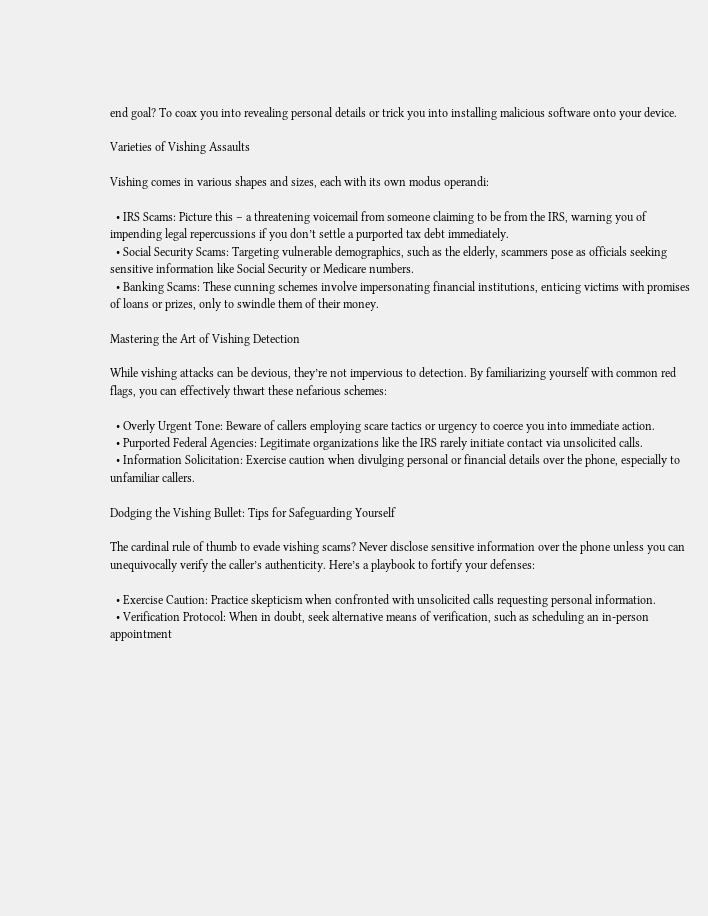end goal? To coax you into revealing personal details or trick you into installing malicious software onto your device.

Varieties of Vishing Assaults

Vishing comes in various shapes and sizes, each with its own modus operandi:

  • IRS Scams: Picture this – a threatening voicemail from someone claiming to be from the IRS, warning you of impending legal repercussions if you don’t settle a purported tax debt immediately.
  • Social Security Scams: Targeting vulnerable demographics, such as the elderly, scammers pose as officials seeking sensitive information like Social Security or Medicare numbers.
  • Banking Scams: These cunning schemes involve impersonating financial institutions, enticing victims with promises of loans or prizes, only to swindle them of their money.

Mastering the Art of Vishing Detection

While vishing attacks can be devious, they’re not impervious to detection. By familiarizing yourself with common red flags, you can effectively thwart these nefarious schemes:

  • Overly Urgent Tone: Beware of callers employing scare tactics or urgency to coerce you into immediate action.
  • Purported Federal Agencies: Legitimate organizations like the IRS rarely initiate contact via unsolicited calls.
  • Information Solicitation: Exercise caution when divulging personal or financial details over the phone, especially to unfamiliar callers.

Dodging the Vishing Bullet: Tips for Safeguarding Yourself

The cardinal rule of thumb to evade vishing scams? Never disclose sensitive information over the phone unless you can unequivocally verify the caller’s authenticity. Here’s a playbook to fortify your defenses:

  • Exercise Caution: Practice skepticism when confronted with unsolicited calls requesting personal information.
  • Verification Protocol: When in doubt, seek alternative means of verification, such as scheduling an in-person appointment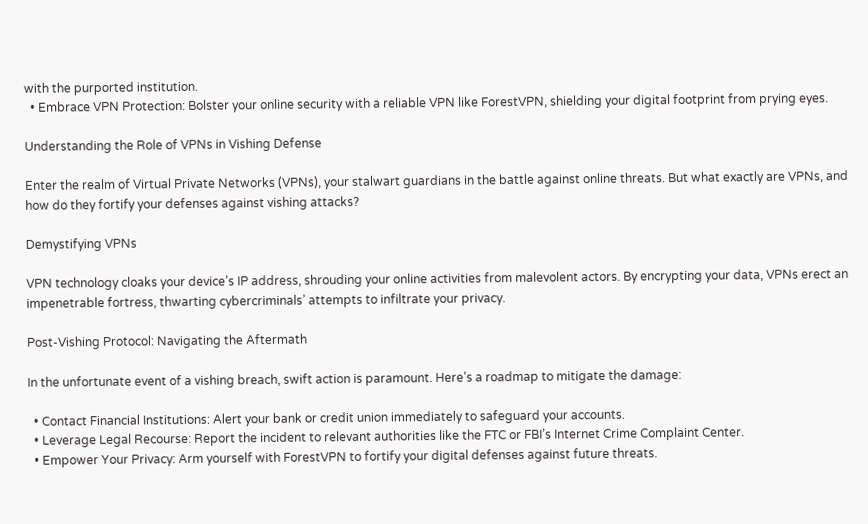with the purported institution.
  • Embrace VPN Protection: Bolster your online security with a reliable VPN like ForestVPN, shielding your digital footprint from prying eyes.

Understanding the Role of VPNs in Vishing Defense

Enter the realm of Virtual Private Networks (VPNs), your stalwart guardians in the battle against online threats. But what exactly are VPNs, and how do they fortify your defenses against vishing attacks?

Demystifying VPNs

VPN technology cloaks your device’s IP address, shrouding your online activities from malevolent actors. By encrypting your data, VPNs erect an impenetrable fortress, thwarting cybercriminals’ attempts to infiltrate your privacy.

Post-Vishing Protocol: Navigating the Aftermath

In the unfortunate event of a vishing breach, swift action is paramount. Here’s a roadmap to mitigate the damage:

  • Contact Financial Institutions: Alert your bank or credit union immediately to safeguard your accounts.
  • Leverage Legal Recourse: Report the incident to relevant authorities like the FTC or FBI’s Internet Crime Complaint Center.
  • Empower Your Privacy: Arm yourself with ForestVPN to fortify your digital defenses against future threats.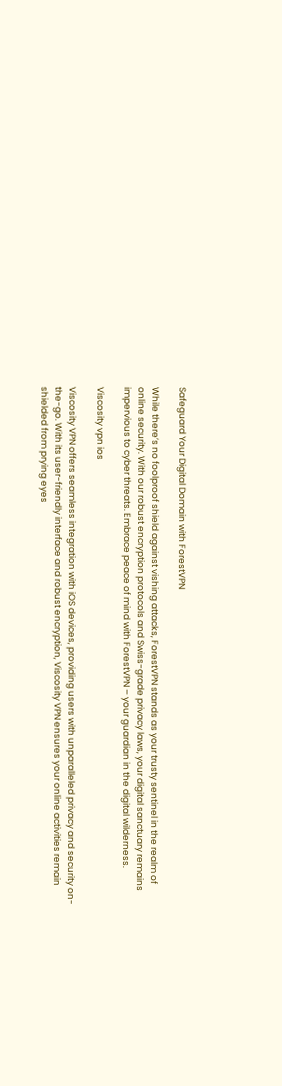Safeguard Your Digital Domain with ForestVPN

While there’s no foolproof shield against vishing attacks, ForestVPN stands as your trusty sentinel in the realm of online security. With our robust encryption protocols and Swiss-grade privacy laws, your digital sanctuary remains impervious to cyber threats. Embrace peace of mind with ForestVPN – your guardian in the digital wilderness.

Viscosity vpn ios

Viscosity VPN offers seamless integration with iOS devices, providing users with unparalleled privacy and security on-the-go. With its user-friendly interface and robust encryption, Viscosity VPN ensures your online activities remain shielded from prying eyes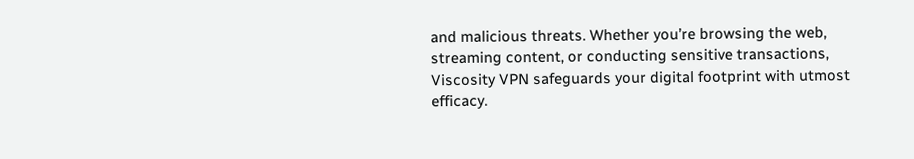and malicious threats. Whether you’re browsing the web, streaming content, or conducting sensitive transactions, Viscosity VPN safeguards your digital footprint with utmost efficacy.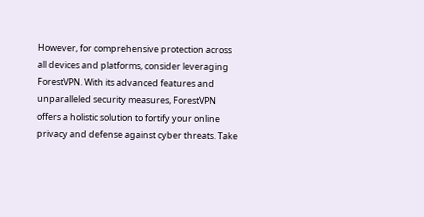However, for comprehensive protection across all devices and platforms, consider leveraging ForestVPN. With its advanced features and unparalleled security measures, ForestVPN offers a holistic solution to fortify your online privacy and defense against cyber threats. Take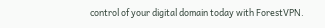control of your digital domain today with ForestVPN.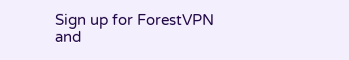Sign up for ForestVPN and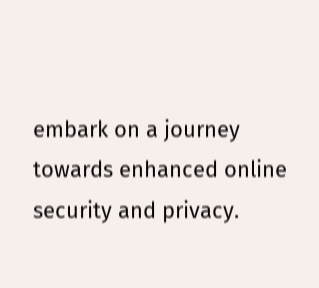embark on a journey towards enhanced online security and privacy.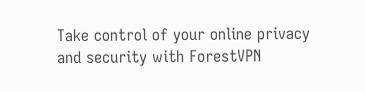Take control of your online privacy and security with ForestVPN